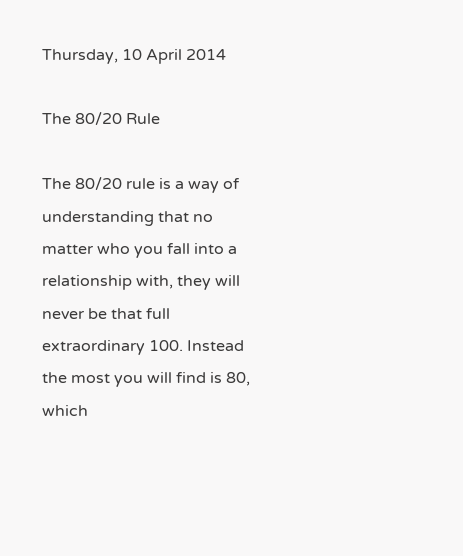Thursday, 10 April 2014

The 80/20 Rule

The 80/20 rule is a way of understanding that no matter who you fall into a relationship with, they will never be that full extraordinary 100. Instead the most you will find is 80, which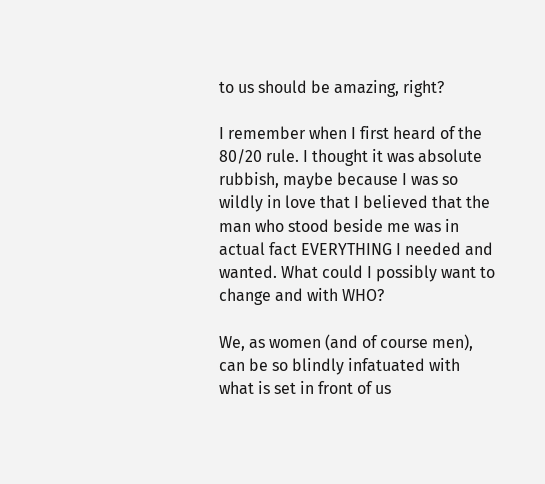to us should be amazing, right?

I remember when I first heard of the 80/20 rule. I thought it was absolute rubbish, maybe because I was so wildly in love that I believed that the man who stood beside me was in actual fact EVERYTHING I needed and wanted. What could I possibly want to change and with WHO?

We, as women (and of course men), can be so blindly infatuated with what is set in front of us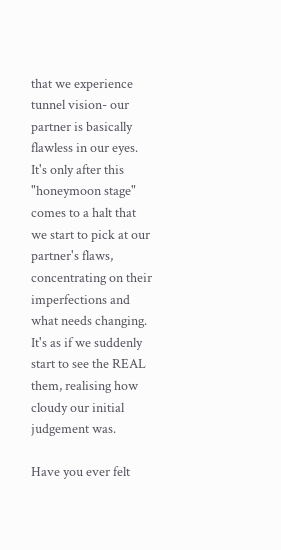that we experience tunnel vision- our partner is basically flawless in our eyes. It's only after this "honeymoon stage" comes to a halt that we start to pick at our partner's flaws, concentrating on their imperfections and what needs changing. It's as if we suddenly start to see the REAL them, realising how cloudy our initial judgement was.

Have you ever felt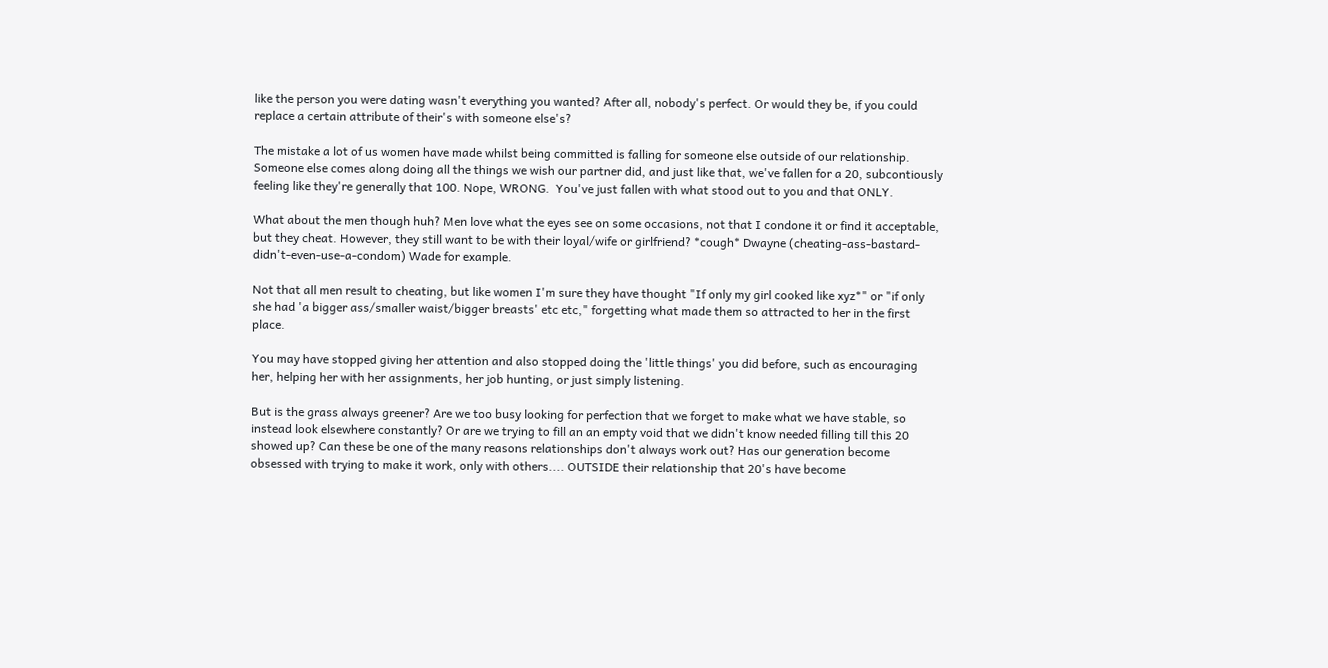like the person you were dating wasn't everything you wanted? After all, nobody's perfect. Or would they be, if you could replace a certain attribute of their's with someone else's?

The mistake a lot of us women have made whilst being committed is falling for someone else outside of our relationship. Someone else comes along doing all the things we wish our partner did, and just like that, we've fallen for a 20, subcontiously feeling like they're generally that 100. Nope, WRONG.  You've just fallen with what stood out to you and that ONLY.

What about the men though huh? Men love what the eyes see on some occasions, not that I condone it or find it acceptable, but they cheat. However, they still want to be with their loyal/wife or girlfriend? *cough* Dwayne (cheating-ass-bastard-didn't-even-use-a-condom) Wade for example.

Not that all men result to cheating, but like women I'm sure they have thought "If only my girl cooked like xyz*" or "if only she had 'a bigger ass/smaller waist/bigger breasts' etc etc," forgetting what made them so attracted to her in the first place.

You may have stopped giving her attention and also stopped doing the 'little things' you did before, such as encouraging her, helping her with her assignments, her job hunting, or just simply listening.

But is the grass always greener? Are we too busy looking for perfection that we forget to make what we have stable, so instead look elsewhere constantly? Or are we trying to fill an an empty void that we didn't know needed filling till this 20 showed up? Can these be one of the many reasons relationships don't always work out? Has our generation become obsessed with trying to make it work, only with others.... OUTSIDE their relationship that 20's have become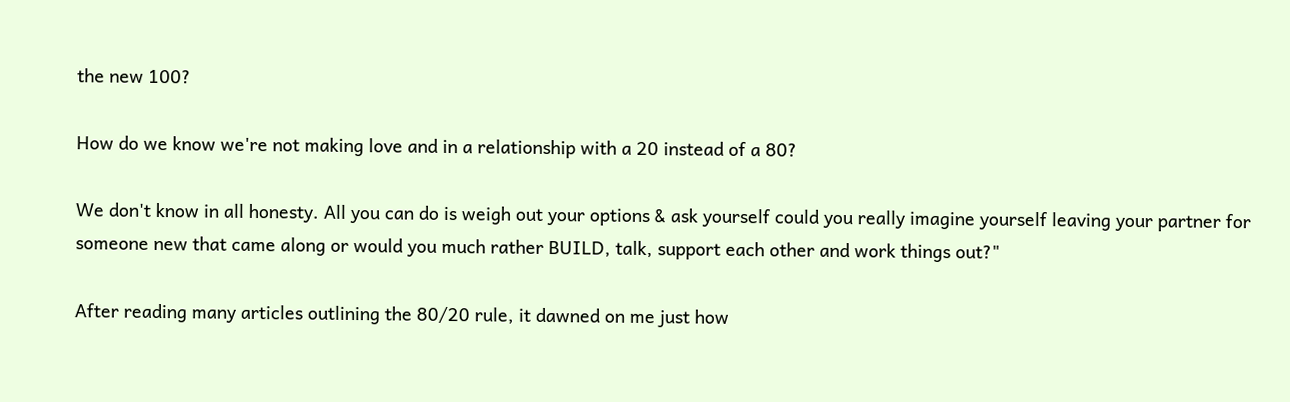the new 100?

How do we know we're not making love and in a relationship with a 20 instead of a 80?

We don't know in all honesty. All you can do is weigh out your options & ask yourself could you really imagine yourself leaving your partner for someone new that came along or would you much rather BUILD, talk, support each other and work things out?"

After reading many articles outlining the 80/20 rule, it dawned on me just how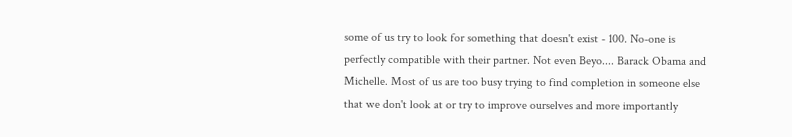some of us try to look for something that doesn't exist - 100. No-one is perfectly compatible with their partner. Not even Beyo.... Barack Obama and Michelle. Most of us are too busy trying to find completion in someone else that we don't look at or try to improve ourselves and more importantly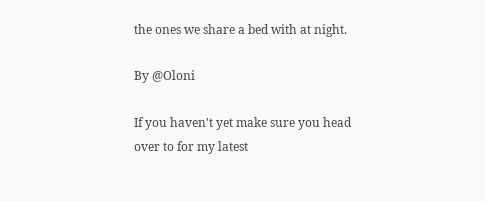the ones we share a bed with at night.

By @Oloni

If you haven't yet make sure you head over to for my latest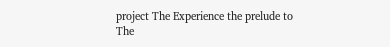project The Experience the prelude to The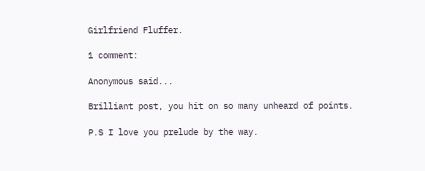Girlfriend Fluffer.

1 comment:

Anonymous said...

Brilliant post, you hit on so many unheard of points.

P.S I love you prelude by the way.